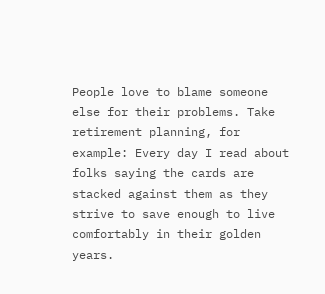People love to blame someone else for their problems. Take retirement planning, for example: Every day I read about folks saying the cards are stacked against them as they strive to save enough to live comfortably in their golden years.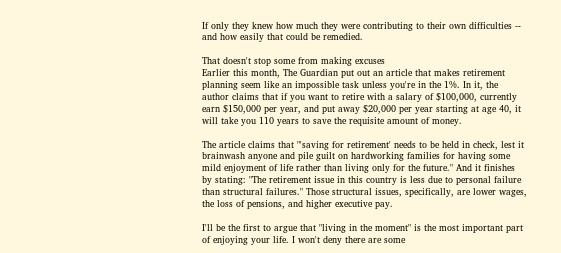If only they knew how much they were contributing to their own difficulties -- and how easily that could be remedied.

That doesn't stop some from making excuses
Earlier this month, The Guardian put out an article that makes retirement planning seem like an impossible task unless you're in the 1%. In it, the author claims that if you want to retire with a salary of $100,000, currently earn $150,000 per year, and put away $20,000 per year starting at age 40, it will take you 110 years to save the requisite amount of money.

The article claims that "'saving for retirement' needs to be held in check, lest it brainwash anyone and pile guilt on hardworking families for having some mild enjoyment of life rather than living only for the future." And it finishes by stating: "The retirement issue in this country is less due to personal failure than structural failures." Those structural issues, specifically, are lower wages, the loss of pensions, and higher executive pay.

I'll be the first to argue that "living in the moment" is the most important part of enjoying your life. I won't deny there are some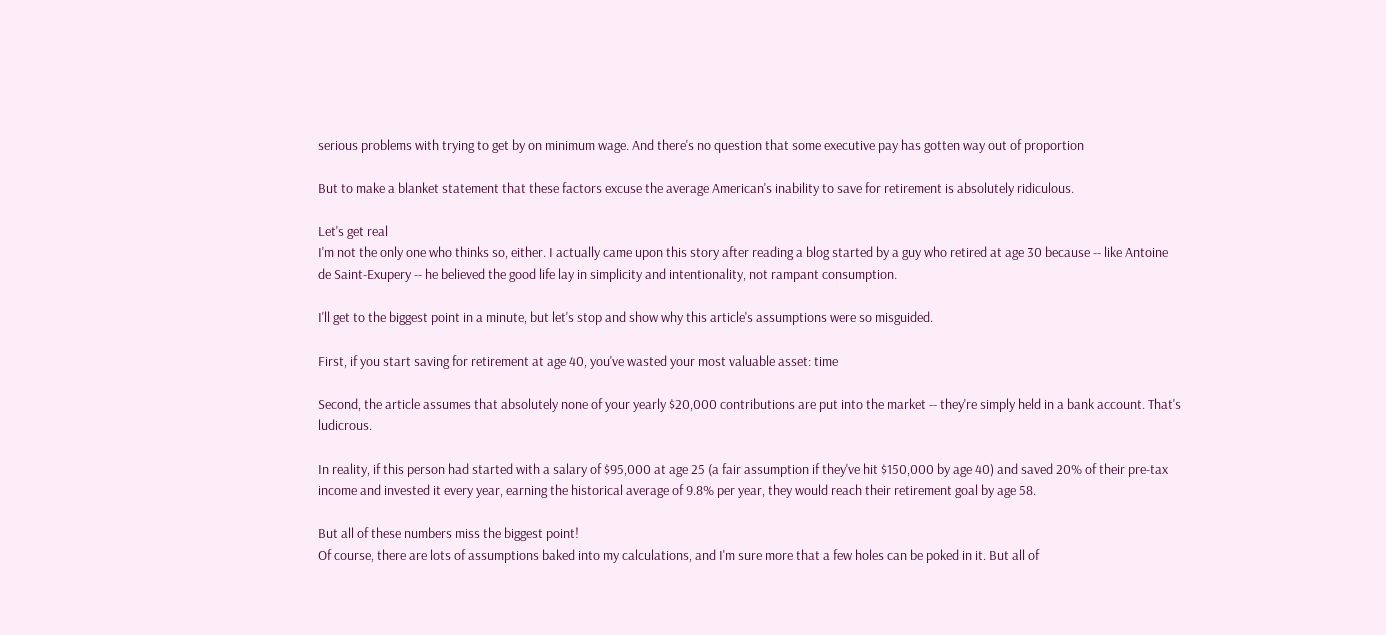serious problems with trying to get by on minimum wage. And there's no question that some executive pay has gotten way out of proportion

But to make a blanket statement that these factors excuse the average American's inability to save for retirement is absolutely ridiculous.

Let's get real
I'm not the only one who thinks so, either. I actually came upon this story after reading a blog started by a guy who retired at age 30 because -- like Antoine de Saint-Exupery -- he believed the good life lay in simplicity and intentionality, not rampant consumption.

I'll get to the biggest point in a minute, but let's stop and show why this article's assumptions were so misguided.

First, if you start saving for retirement at age 40, you've wasted your most valuable asset: time

Second, the article assumes that absolutely none of your yearly $20,000 contributions are put into the market -- they're simply held in a bank account. That's ludicrous.

In reality, if this person had started with a salary of $95,000 at age 25 (a fair assumption if they've hit $150,000 by age 40) and saved 20% of their pre-tax income and invested it every year, earning the historical average of 9.8% per year, they would reach their retirement goal by age 58.

But all of these numbers miss the biggest point!
Of course, there are lots of assumptions baked into my calculations, and I'm sure more that a few holes can be poked in it. But all of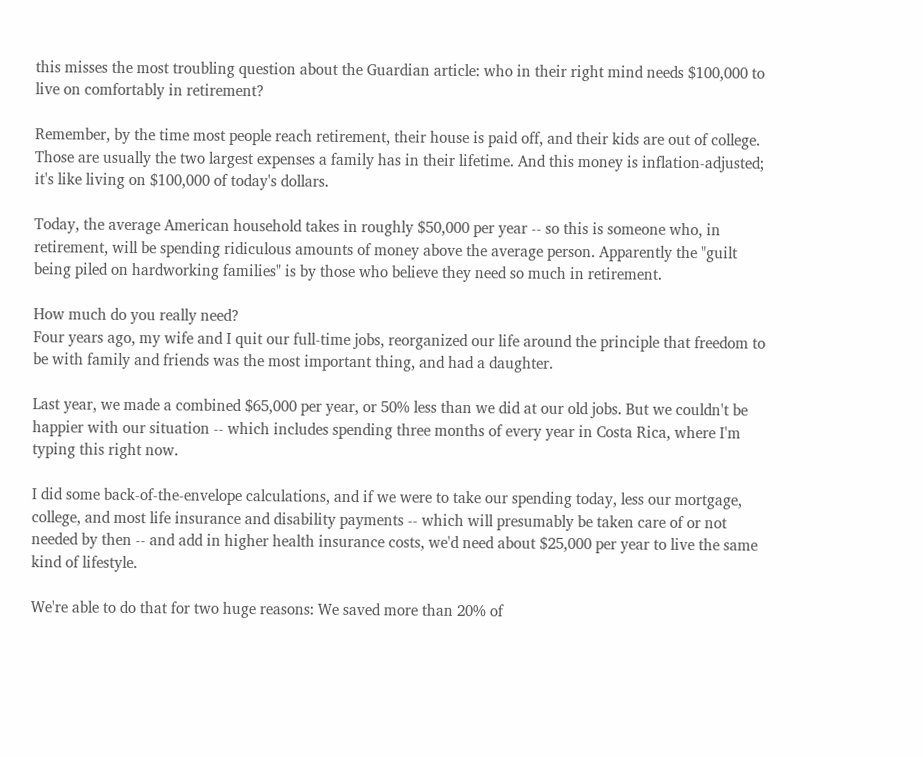this misses the most troubling question about the Guardian article: who in their right mind needs $100,000 to live on comfortably in retirement?

Remember, by the time most people reach retirement, their house is paid off, and their kids are out of college. Those are usually the two largest expenses a family has in their lifetime. And this money is inflation-adjusted; it's like living on $100,000 of today's dollars.

Today, the average American household takes in roughly $50,000 per year -- so this is someone who, in retirement, will be spending ridiculous amounts of money above the average person. Apparently the "guilt being piled on hardworking families" is by those who believe they need so much in retirement.

How much do you really need?
Four years ago, my wife and I quit our full-time jobs, reorganized our life around the principle that freedom to be with family and friends was the most important thing, and had a daughter.

Last year, we made a combined $65,000 per year, or 50% less than we did at our old jobs. But we couldn't be happier with our situation -- which includes spending three months of every year in Costa Rica, where I'm typing this right now.

I did some back-of-the-envelope calculations, and if we were to take our spending today, less our mortgage, college, and most life insurance and disability payments -- which will presumably be taken care of or not needed by then -- and add in higher health insurance costs, we'd need about $25,000 per year to live the same kind of lifestyle.

We're able to do that for two huge reasons: We saved more than 20% of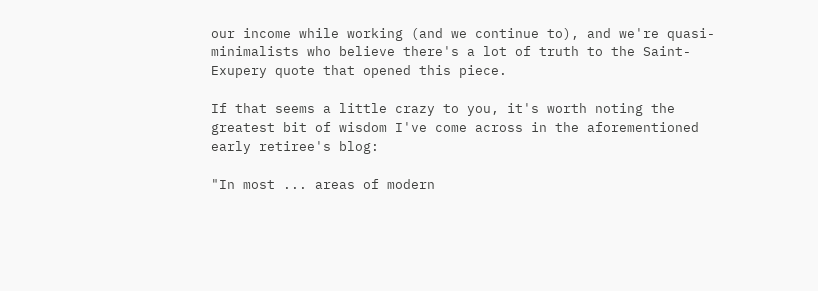our income while working (and we continue to), and we're quasi-minimalists who believe there's a lot of truth to the Saint-Exupery quote that opened this piece.

If that seems a little crazy to you, it's worth noting the greatest bit of wisdom I've come across in the aforementioned early retiree's blog:

"In most ... areas of modern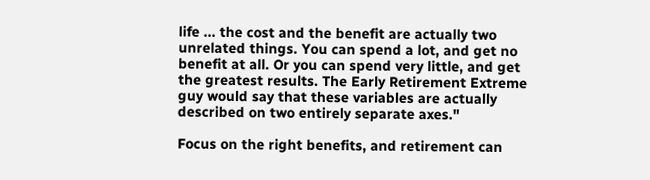life ... the cost and the benefit are actually two unrelated things. You can spend a lot, and get no benefit at all. Or you can spend very little, and get the greatest results. The Early Retirement Extreme guy would say that these variables are actually described on two entirely separate axes."

Focus on the right benefits, and retirement can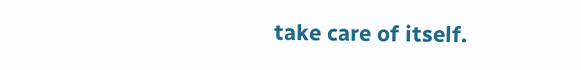take care of itself.